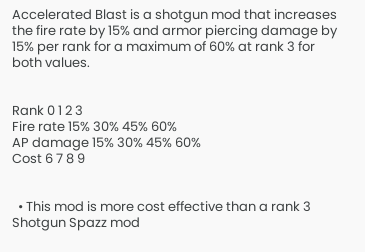Accelerated Blast is a shotgun mod that increases the fire rate by 15% and armor piercing damage by 15% per rank for a maximum of 60% at rank 3 for both values.


Rank 0 1 2 3
Fire rate 15% 30% 45% 60%
AP damage 15% 30% 45% 60%
Cost 6 7 8 9


  • This mod is more cost effective than a rank 3 Shotgun Spazz mod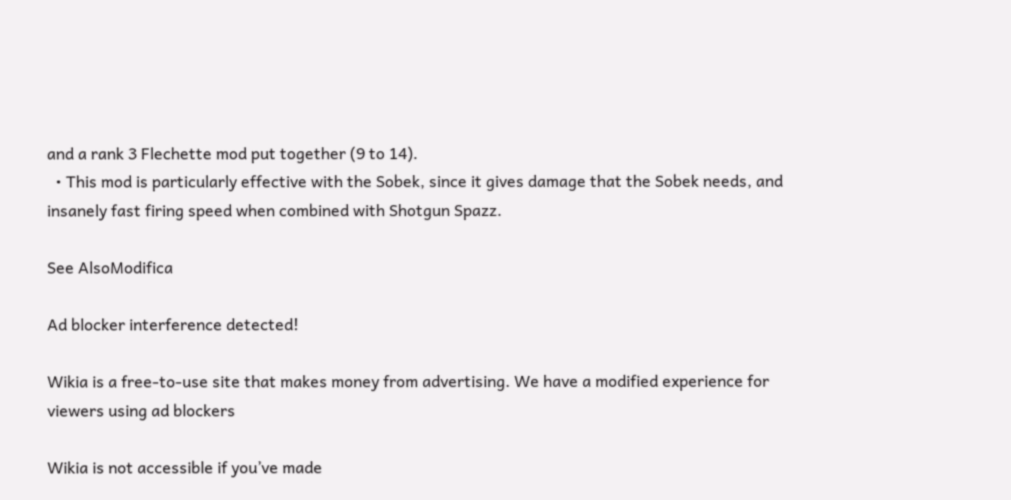and a rank 3 Flechette mod put together (9 to 14).
  • This mod is particularly effective with the Sobek, since it gives damage that the Sobek needs, and insanely fast firing speed when combined with Shotgun Spazz.

See AlsoModifica

Ad blocker interference detected!

Wikia is a free-to-use site that makes money from advertising. We have a modified experience for viewers using ad blockers

Wikia is not accessible if you’ve made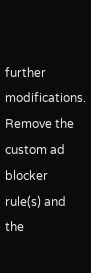further modifications. Remove the custom ad blocker rule(s) and the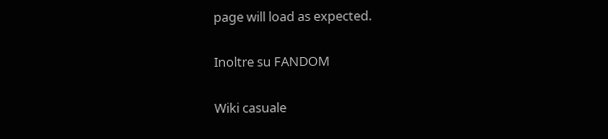page will load as expected.

Inoltre su FANDOM

Wiki casuale